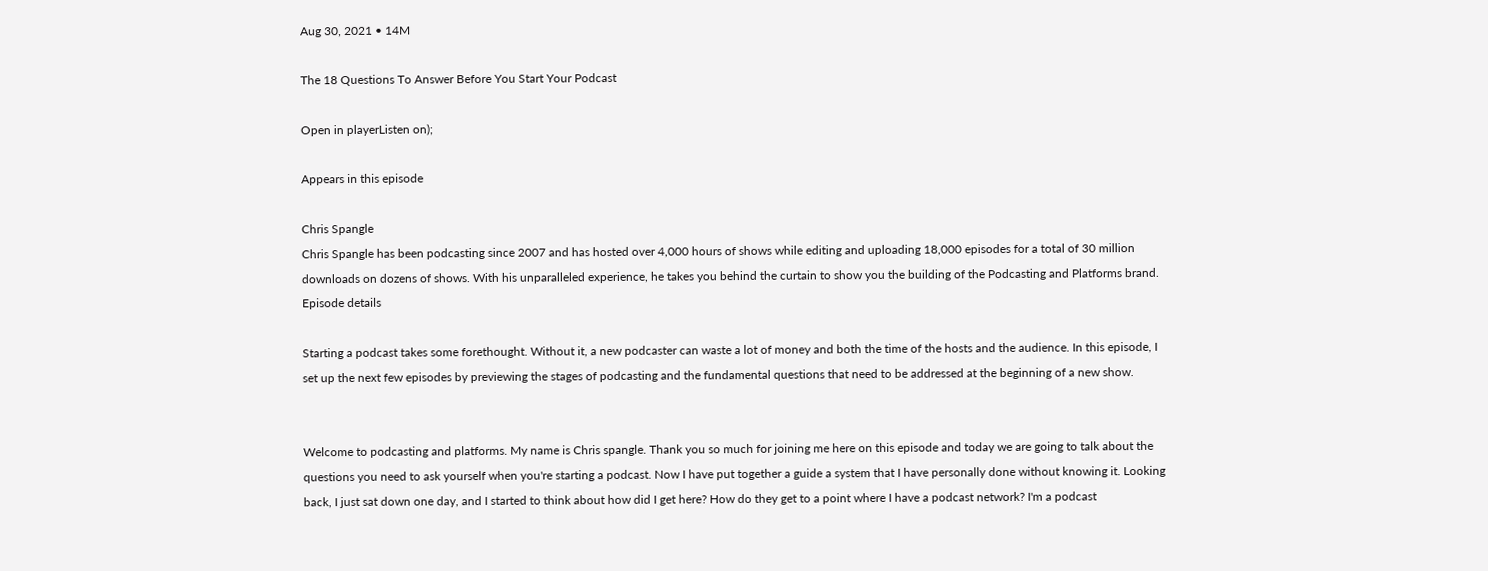Aug 30, 2021 • 14M

The 18 Questions To Answer Before You Start Your Podcast

Open in playerListen on);

Appears in this episode

Chris Spangle
Chris Spangle has been podcasting since 2007 and has hosted over 4,000 hours of shows while editing and uploading 18,000 episodes for a total of 30 million downloads on dozens of shows. With his unparalleled experience, he takes you behind the curtain to show you the building of the Podcasting and Platforms brand.
Episode details

Starting a podcast takes some forethought. Without it, a new podcaster can waste a lot of money and both the time of the hosts and the audience. In this episode, I set up the next few episodes by previewing the stages of podcasting and the fundamental questions that need to be addressed at the beginning of a new show.


Welcome to podcasting and platforms. My name is Chris spangle. Thank you so much for joining me here on this episode and today we are going to talk about the questions you need to ask yourself when you're starting a podcast. Now I have put together a guide a system that I have personally done without knowing it. Looking back, I just sat down one day, and I started to think about how did I get here? How do they get to a point where I have a podcast network? I'm a podcast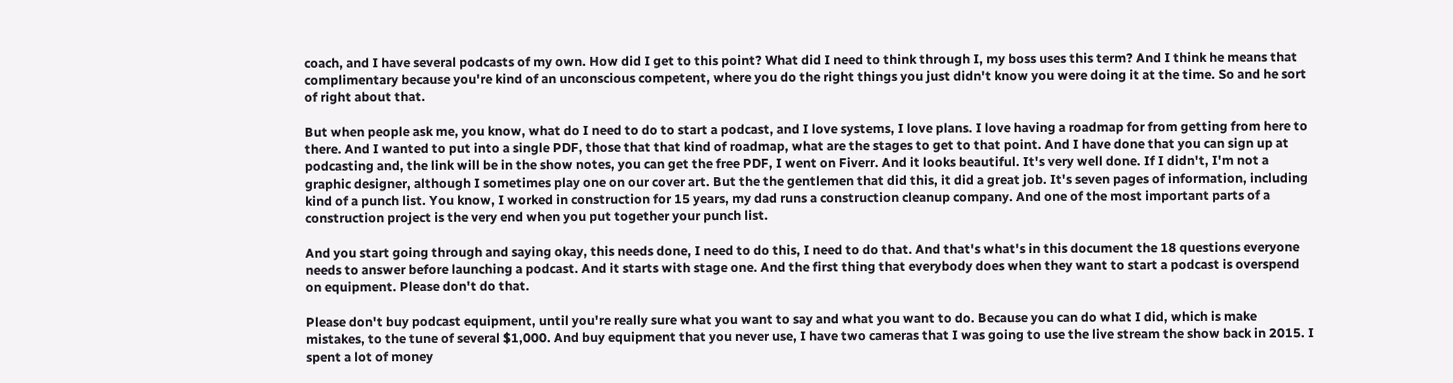coach, and I have several podcasts of my own. How did I get to this point? What did I need to think through I, my boss uses this term? And I think he means that complimentary because you're kind of an unconscious competent, where you do the right things you just didn't know you were doing it at the time. So and he sort of right about that.

But when people ask me, you know, what do I need to do to start a podcast, and I love systems, I love plans. I love having a roadmap for from getting from here to there. And I wanted to put into a single PDF, those that that kind of roadmap, what are the stages to get to that point. And I have done that you can sign up at podcasting and, the link will be in the show notes, you can get the free PDF, I went on Fiverr. And it looks beautiful. It's very well done. If I didn't, I'm not a graphic designer, although I sometimes play one on our cover art. But the the gentlemen that did this, it did a great job. It's seven pages of information, including kind of a punch list. You know, I worked in construction for 15 years, my dad runs a construction cleanup company. And one of the most important parts of a construction project is the very end when you put together your punch list.

And you start going through and saying okay, this needs done, I need to do this, I need to do that. And that's what's in this document the 18 questions everyone needs to answer before launching a podcast. And it starts with stage one. And the first thing that everybody does when they want to start a podcast is overspend on equipment. Please don't do that.

Please don't buy podcast equipment, until you're really sure what you want to say and what you want to do. Because you can do what I did, which is make mistakes, to the tune of several $1,000. And buy equipment that you never use, I have two cameras that I was going to use the live stream the show back in 2015. I spent a lot of money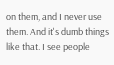on them, and I never use them. And it's dumb things like that. I see people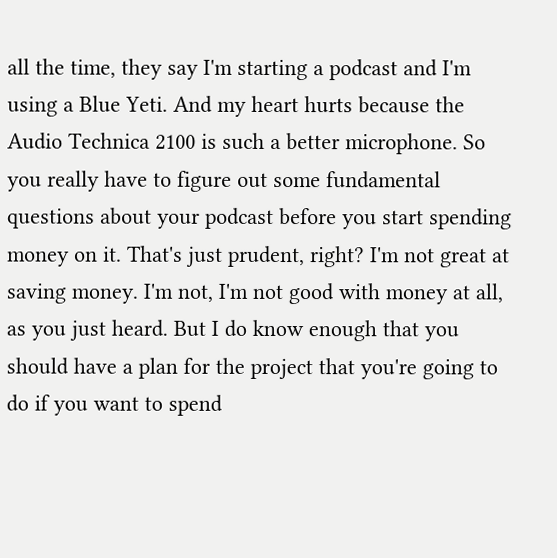all the time, they say I'm starting a podcast and I'm using a Blue Yeti. And my heart hurts because the Audio Technica 2100 is such a better microphone. So you really have to figure out some fundamental questions about your podcast before you start spending money on it. That's just prudent, right? I'm not great at saving money. I'm not, I'm not good with money at all, as you just heard. But I do know enough that you should have a plan for the project that you're going to do if you want to spend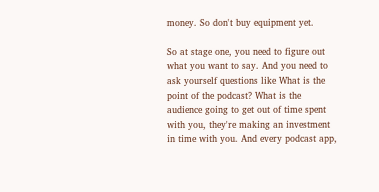money. So don't buy equipment yet.

So at stage one, you need to figure out what you want to say. And you need to ask yourself questions like What is the point of the podcast? What is the audience going to get out of time spent with you, they're making an investment in time with you. And every podcast app,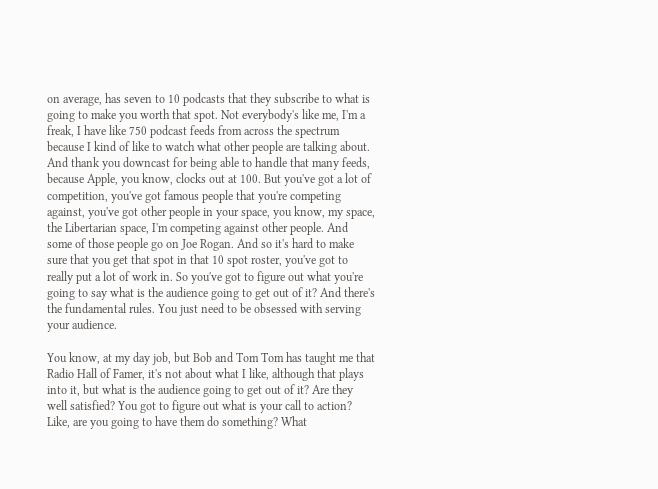on average, has seven to 10 podcasts that they subscribe to what is going to make you worth that spot. Not everybody's like me, I'm a freak, I have like 750 podcast feeds from across the spectrum because I kind of like to watch what other people are talking about. And thank you downcast for being able to handle that many feeds, because Apple, you know, clocks out at 100. But you've got a lot of competition, you've got famous people that you're competing against, you've got other people in your space, you know, my space, the Libertarian space, I'm competing against other people. And some of those people go on Joe Rogan. And so it's hard to make sure that you get that spot in that 10 spot roster, you've got to really put a lot of work in. So you've got to figure out what you're going to say what is the audience going to get out of it? And there's the fundamental rules. You just need to be obsessed with serving your audience.

You know, at my day job, but Bob and Tom Tom has taught me that Radio Hall of Famer, it's not about what I like, although that plays into it, but what is the audience going to get out of it? Are they well satisfied? You got to figure out what is your call to action? Like, are you going to have them do something? What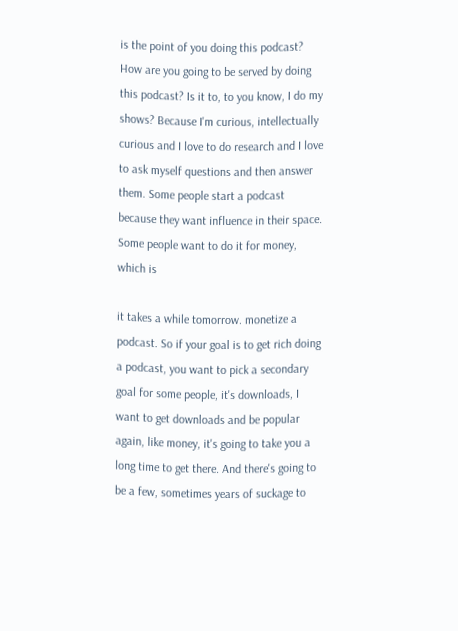is the point of you doing this podcast? How are you going to be served by doing this podcast? Is it to, to you know, I do my shows? Because I'm curious, intellectually curious and I love to do research and I love to ask myself questions and then answer them. Some people start a podcast because they want influence in their space. Some people want to do it for money, which is

it takes a while tomorrow. monetize a podcast. So if your goal is to get rich doing a podcast, you want to pick a secondary goal for some people, it's downloads, I want to get downloads and be popular again, like money, it's going to take you a long time to get there. And there's going to be a few, sometimes years of suckage to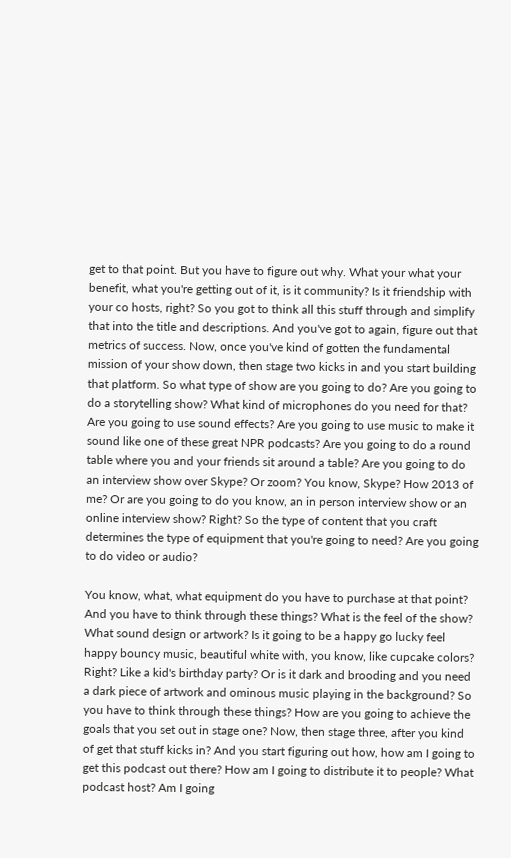get to that point. But you have to figure out why. What your what your benefit, what you're getting out of it, is it community? Is it friendship with your co hosts, right? So you got to think all this stuff through and simplify that into the title and descriptions. And you've got to again, figure out that metrics of success. Now, once you've kind of gotten the fundamental mission of your show down, then stage two kicks in and you start building that platform. So what type of show are you going to do? Are you going to do a storytelling show? What kind of microphones do you need for that? Are you going to use sound effects? Are you going to use music to make it sound like one of these great NPR podcasts? Are you going to do a round table where you and your friends sit around a table? Are you going to do an interview show over Skype? Or zoom? You know, Skype? How 2013 of me? Or are you going to do you know, an in person interview show or an online interview show? Right? So the type of content that you craft determines the type of equipment that you're going to need? Are you going to do video or audio?

You know, what, what equipment do you have to purchase at that point? And you have to think through these things? What is the feel of the show? What sound design or artwork? Is it going to be a happy go lucky feel happy bouncy music, beautiful white with, you know, like cupcake colors? Right? Like a kid's birthday party? Or is it dark and brooding and you need a dark piece of artwork and ominous music playing in the background? So you have to think through these things? How are you going to achieve the goals that you set out in stage one? Now, then stage three, after you kind of get that stuff kicks in? And you start figuring out how, how am I going to get this podcast out there? How am I going to distribute it to people? What podcast host? Am I going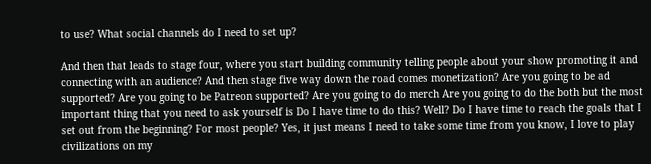to use? What social channels do I need to set up?

And then that leads to stage four, where you start building community telling people about your show promoting it and connecting with an audience? And then stage five way down the road comes monetization? Are you going to be ad supported? Are you going to be Patreon supported? Are you going to do merch Are you going to do the both but the most important thing that you need to ask yourself is Do I have time to do this? Well? Do I have time to reach the goals that I set out from the beginning? For most people? Yes, it just means I need to take some time from you know, I love to play civilizations on my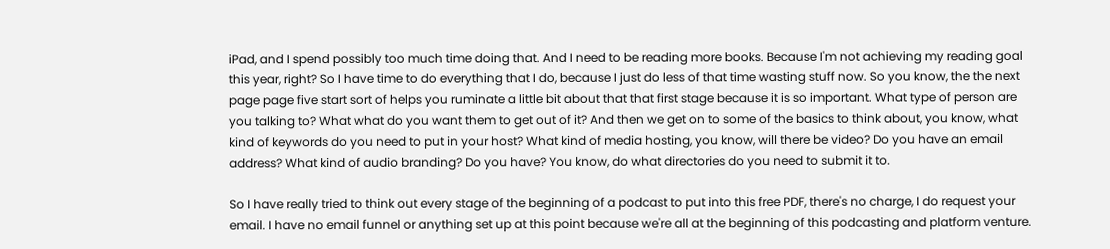iPad, and I spend possibly too much time doing that. And I need to be reading more books. Because I'm not achieving my reading goal this year, right? So I have time to do everything that I do, because I just do less of that time wasting stuff now. So you know, the the next page page five start sort of helps you ruminate a little bit about that that first stage because it is so important. What type of person are you talking to? What what do you want them to get out of it? And then we get on to some of the basics to think about, you know, what kind of keywords do you need to put in your host? What kind of media hosting, you know, will there be video? Do you have an email address? What kind of audio branding? Do you have? You know, do what directories do you need to submit it to.

So I have really tried to think out every stage of the beginning of a podcast to put into this free PDF, there's no charge, I do request your email. I have no email funnel or anything set up at this point because we're all at the beginning of this podcasting and platform venture.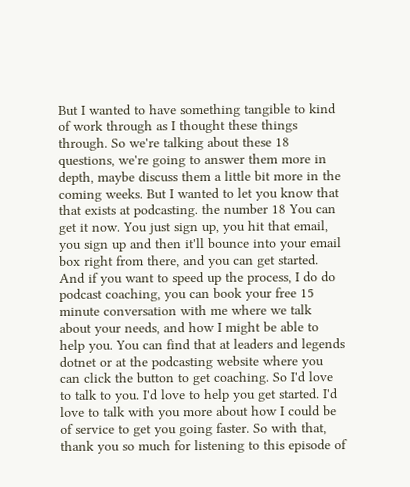But I wanted to have something tangible to kind of work through as I thought these things through. So we're talking about these 18 questions, we're going to answer them more in depth, maybe discuss them a little bit more in the coming weeks. But I wanted to let you know that that exists at podcasting. the number 18 You can get it now. You just sign up, you hit that email, you sign up and then it'll bounce into your email box right from there, and you can get started. And if you want to speed up the process, I do do podcast coaching, you can book your free 15 minute conversation with me where we talk about your needs, and how I might be able to help you. You can find that at leaders and legends dotnet or at the podcasting website where you can click the button to get coaching. So I'd love to talk to you. I'd love to help you get started. I'd love to talk with you more about how I could be of service to get you going faster. So with that, thank you so much for listening to this episode of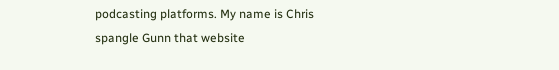podcasting platforms. My name is Chris spangle Gunn that website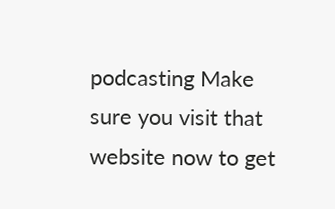podcasting Make sure you visit that website now to get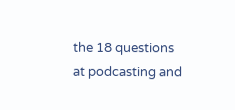the 18 questions at podcasting and